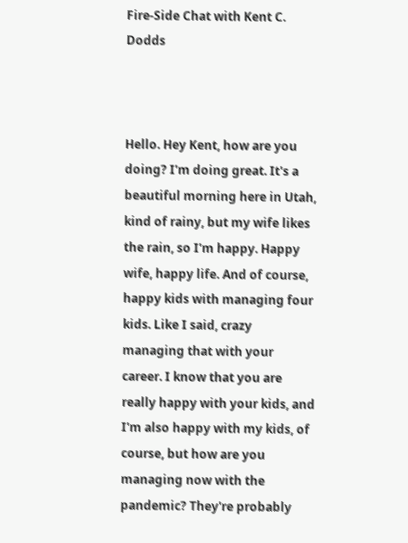Fire-Side Chat with Kent C. Dodds



Hello. Hey Kent, how are you doing? I'm doing great. It's a beautiful morning here in Utah, kind of rainy, but my wife likes the rain, so I'm happy. Happy wife, happy life. And of course, happy kids with managing four kids. Like I said, crazy managing that with your career. I know that you are really happy with your kids, and I'm also happy with my kids, of course, but how are you managing now with the pandemic? They're probably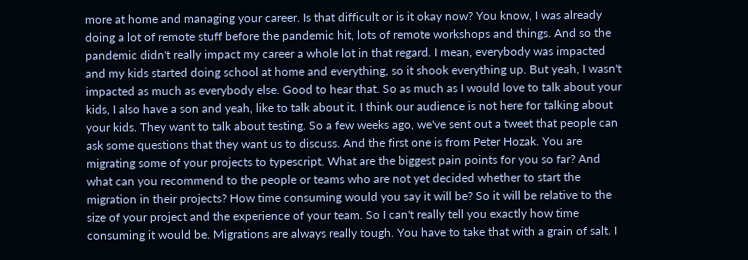more at home and managing your career. Is that difficult or is it okay now? You know, I was already doing a lot of remote stuff before the pandemic hit, lots of remote workshops and things. And so the pandemic didn't really impact my career a whole lot in that regard. I mean, everybody was impacted and my kids started doing school at home and everything, so it shook everything up. But yeah, I wasn't impacted as much as everybody else. Good to hear that. So as much as I would love to talk about your kids, I also have a son and yeah, like to talk about it. I think our audience is not here for talking about your kids. They want to talk about testing. So a few weeks ago, we've sent out a tweet that people can ask some questions that they want us to discuss. And the first one is from Peter Hozak. You are migrating some of your projects to typescript. What are the biggest pain points for you so far? And what can you recommend to the people or teams who are not yet decided whether to start the migration in their projects? How time consuming would you say it will be? So it will be relative to the size of your project and the experience of your team. So I can't really tell you exactly how time consuming it would be. Migrations are always really tough. You have to take that with a grain of salt. I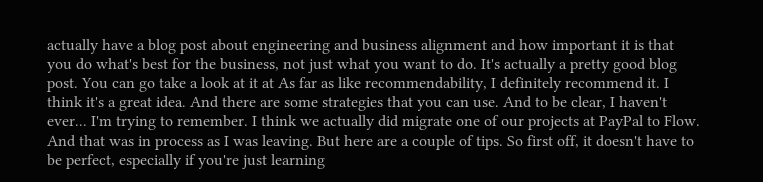actually have a blog post about engineering and business alignment and how important it is that you do what's best for the business, not just what you want to do. It's actually a pretty good blog post. You can go take a look at it at As far as like recommendability, I definitely recommend it. I think it's a great idea. And there are some strategies that you can use. And to be clear, I haven't ever... I'm trying to remember. I think we actually did migrate one of our projects at PayPal to Flow. And that was in process as I was leaving. But here are a couple of tips. So first off, it doesn't have to be perfect, especially if you're just learning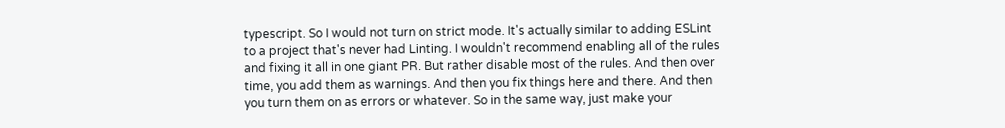typescript. So I would not turn on strict mode. It's actually similar to adding ESLint to a project that's never had Linting. I wouldn't recommend enabling all of the rules and fixing it all in one giant PR. But rather disable most of the rules. And then over time, you add them as warnings. And then you fix things here and there. And then you turn them on as errors or whatever. So in the same way, just make your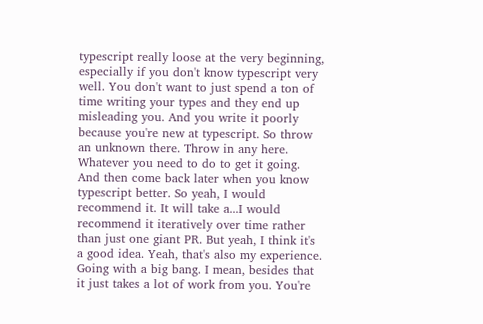typescript really loose at the very beginning, especially if you don't know typescript very well. You don't want to just spend a ton of time writing your types and they end up misleading you. And you write it poorly because you're new at typescript. So throw an unknown there. Throw in any here. Whatever you need to do to get it going. And then come back later when you know typescript better. So yeah, I would recommend it. It will take a...I would recommend it iteratively over time rather than just one giant PR. But yeah, I think it's a good idea. Yeah, that's also my experience. Going with a big bang. I mean, besides that it just takes a lot of work from you. You're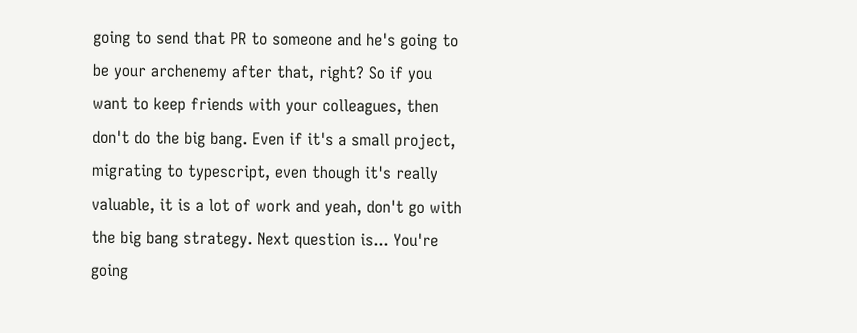going to send that PR to someone and he's going to be your archenemy after that, right? So if you want to keep friends with your colleagues, then don't do the big bang. Even if it's a small project, migrating to typescript, even though it's really valuable, it is a lot of work and yeah, don't go with the big bang strategy. Next question is... You're going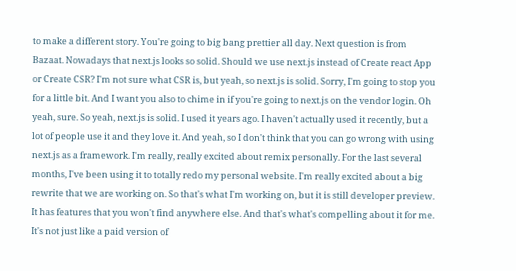to make a different story. You're going to big bang prettier all day. Next question is from Bazaat. Nowadays that next.js looks so solid. Should we use next.js instead of Create react App or Create CSR? I'm not sure what CSR is, but yeah, so next.js is solid. Sorry, I'm going to stop you for a little bit. And I want you also to chime in if you're going to next.js on the vendor login. Oh yeah, sure. So yeah, next.js is solid. I used it years ago. I haven't actually used it recently, but a lot of people use it and they love it. And yeah, so I don't think that you can go wrong with using next.js as a framework. I'm really, really excited about remix personally. For the last several months, I've been using it to totally redo my personal website. I'm really excited about a big rewrite that we are working on. So that's what I'm working on, but it is still developer preview. It has features that you won't find anywhere else. And that's what's compelling about it for me. It's not just like a paid version of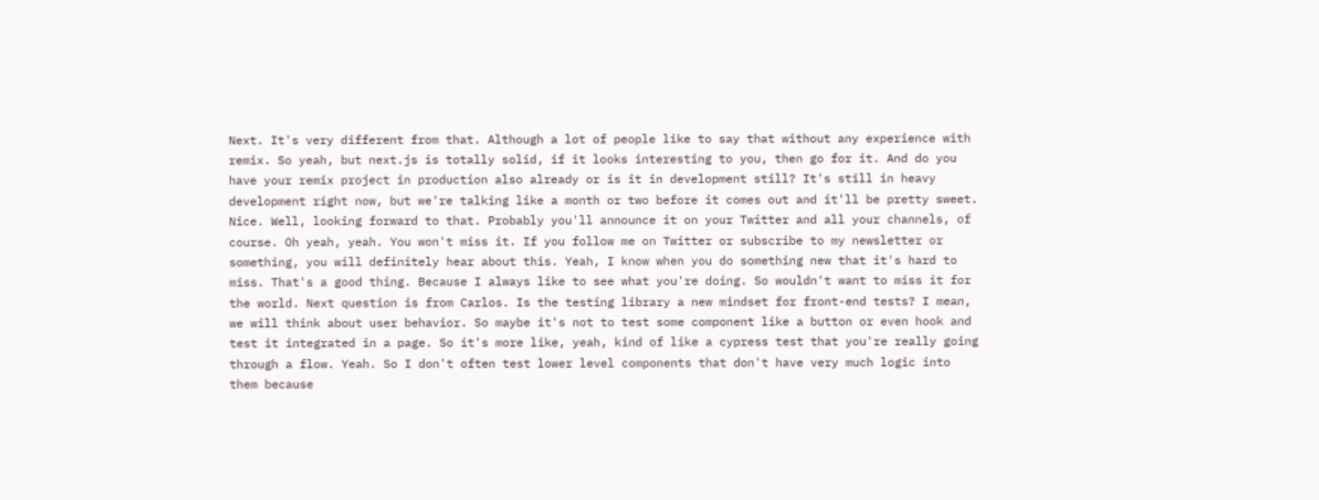Next. It's very different from that. Although a lot of people like to say that without any experience with remix. So yeah, but next.js is totally solid, if it looks interesting to you, then go for it. And do you have your remix project in production also already or is it in development still? It's still in heavy development right now, but we're talking like a month or two before it comes out and it'll be pretty sweet. Nice. Well, looking forward to that. Probably you'll announce it on your Twitter and all your channels, of course. Oh yeah, yeah. You won't miss it. If you follow me on Twitter or subscribe to my newsletter or something, you will definitely hear about this. Yeah, I know when you do something new that it's hard to miss. That's a good thing. Because I always like to see what you're doing. So wouldn't want to miss it for the world. Next question is from Carlos. Is the testing library a new mindset for front-end tests? I mean, we will think about user behavior. So maybe it's not to test some component like a button or even hook and test it integrated in a page. So it's more like, yeah, kind of like a cypress test that you're really going through a flow. Yeah. So I don't often test lower level components that don't have very much logic into them because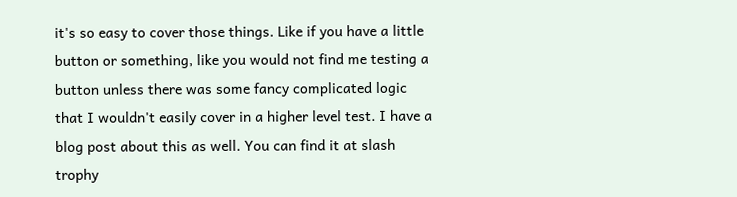it's so easy to cover those things. Like if you have a little button or something, like you would not find me testing a button unless there was some fancy complicated logic that I wouldn't easily cover in a higher level test. I have a blog post about this as well. You can find it at slash trophy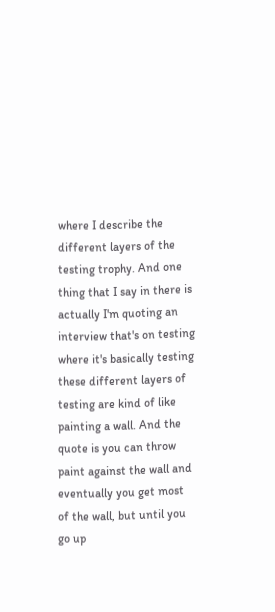where I describe the different layers of the testing trophy. And one thing that I say in there is actually I'm quoting an interview that's on testing where it's basically testing these different layers of testing are kind of like painting a wall. And the quote is you can throw paint against the wall and eventually you get most of the wall, but until you go up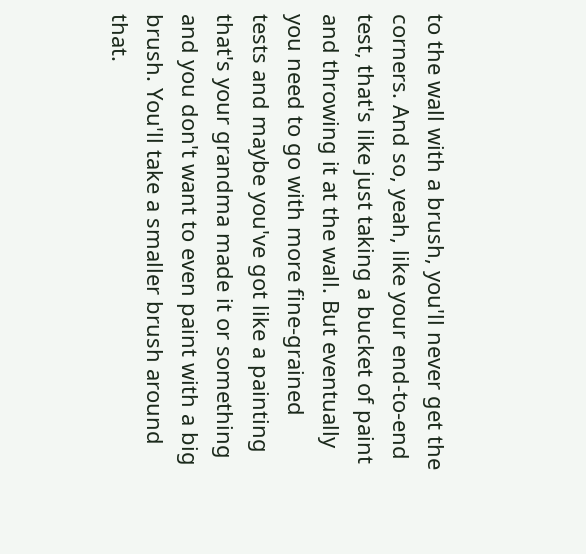to the wall with a brush, you'll never get the corners. And so, yeah, like your end-to-end test, that's like just taking a bucket of paint and throwing it at the wall. But eventually you need to go with more fine-grained tests and maybe you've got like a painting that's your grandma made it or something and you don't want to even paint with a big brush. You'll take a smaller brush around that.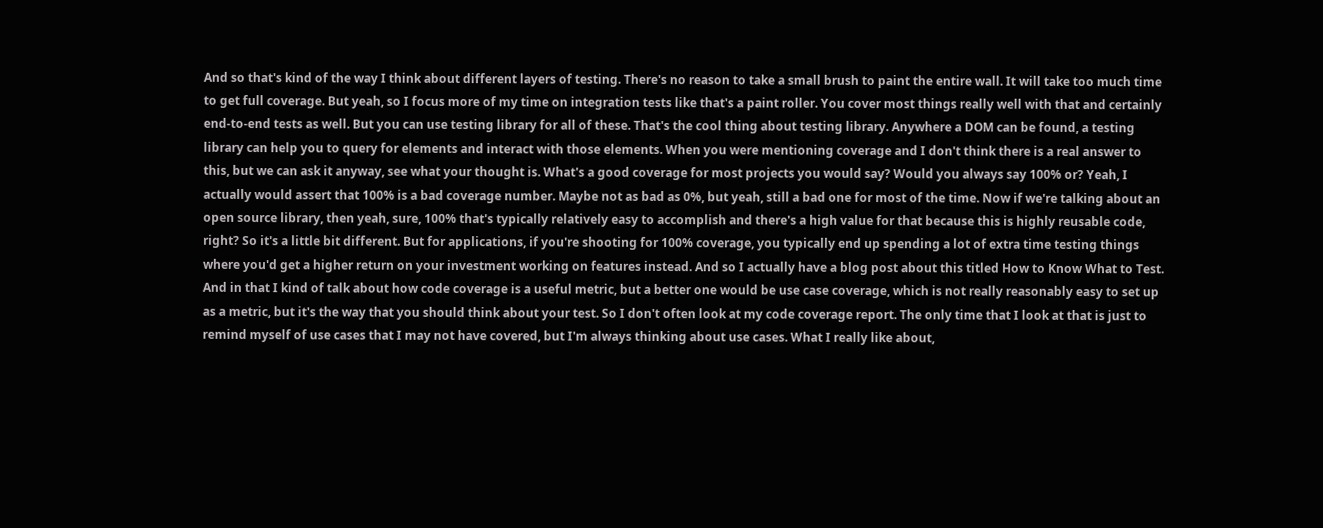And so that's kind of the way I think about different layers of testing. There's no reason to take a small brush to paint the entire wall. It will take too much time to get full coverage. But yeah, so I focus more of my time on integration tests like that's a paint roller. You cover most things really well with that and certainly end-to-end tests as well. But you can use testing library for all of these. That's the cool thing about testing library. Anywhere a DOM can be found, a testing library can help you to query for elements and interact with those elements. When you were mentioning coverage and I don't think there is a real answer to this, but we can ask it anyway, see what your thought is. What's a good coverage for most projects you would say? Would you always say 100% or? Yeah, I actually would assert that 100% is a bad coverage number. Maybe not as bad as 0%, but yeah, still a bad one for most of the time. Now if we're talking about an open source library, then yeah, sure, 100% that's typically relatively easy to accomplish and there's a high value for that because this is highly reusable code, right? So it's a little bit different. But for applications, if you're shooting for 100% coverage, you typically end up spending a lot of extra time testing things where you'd get a higher return on your investment working on features instead. And so I actually have a blog post about this titled How to Know What to Test. And in that I kind of talk about how code coverage is a useful metric, but a better one would be use case coverage, which is not really reasonably easy to set up as a metric, but it's the way that you should think about your test. So I don't often look at my code coverage report. The only time that I look at that is just to remind myself of use cases that I may not have covered, but I'm always thinking about use cases. What I really like about,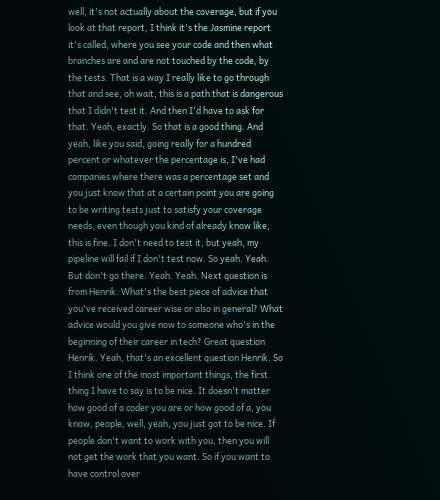well, it's not actually about the coverage, but if you look at that report, I think it's the Jasmine report it's called, where you see your code and then what branches are and are not touched by the code, by the tests. That is a way I really like to go through that and see, oh wait, this is a path that is dangerous that I didn't test it. And then I'd have to ask for that. Yeah, exactly. So that is a good thing. And yeah, like you said, going really for a hundred percent or whatever the percentage is, I've had companies where there was a percentage set and you just know that at a certain point you are going to be writing tests just to satisfy your coverage needs, even though you kind of already know like, this is fine. I don't need to test it, but yeah, my pipeline will fail if I don't test now. So yeah. Yeah. But don't go there. Yeah. Yeah. Next question is from Henrik. What's the best piece of advice that you've received career wise or also in general? What advice would you give now to someone who's in the beginning of their career in tech? Great question Henrik. Yeah, that's an excellent question Henrik. So I think one of the most important things, the first thing I have to say is to be nice. It doesn't matter how good of a coder you are or how good of a, you know, people, well, yeah, you just got to be nice. If people don't want to work with you, then you will not get the work that you want. So if you want to have control over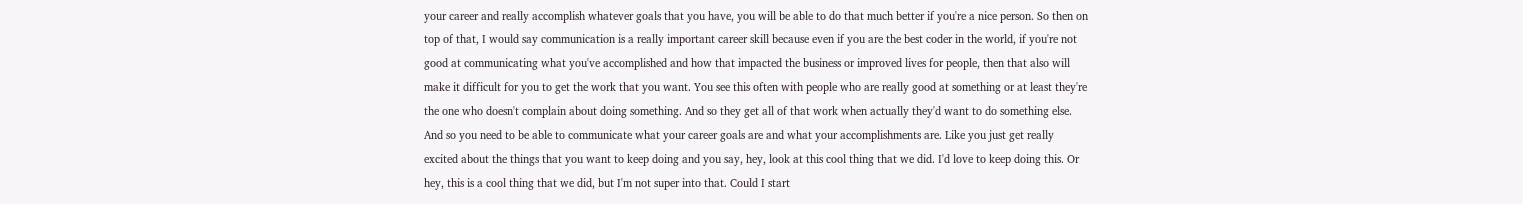your career and really accomplish whatever goals that you have, you will be able to do that much better if you're a nice person. So then on top of that, I would say communication is a really important career skill because even if you are the best coder in the world, if you're not good at communicating what you've accomplished and how that impacted the business or improved lives for people, then that also will make it difficult for you to get the work that you want. You see this often with people who are really good at something or at least they're the one who doesn't complain about doing something. And so they get all of that work when actually they'd want to do something else. And so you need to be able to communicate what your career goals are and what your accomplishments are. Like you just get really excited about the things that you want to keep doing and you say, hey, look at this cool thing that we did. I'd love to keep doing this. Or hey, this is a cool thing that we did, but I'm not super into that. Could I start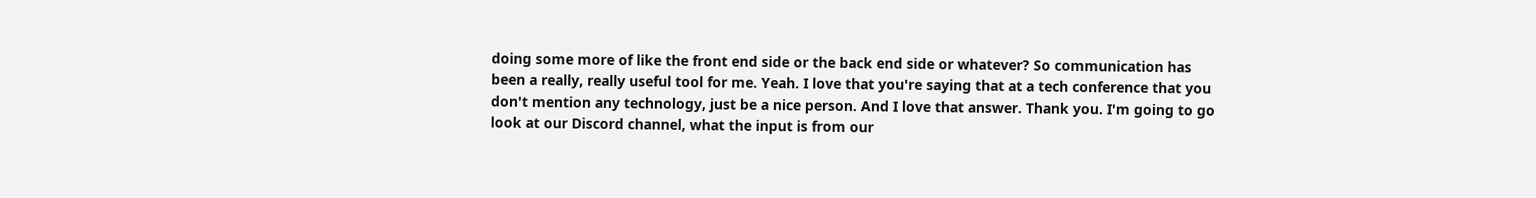doing some more of like the front end side or the back end side or whatever? So communication has been a really, really useful tool for me. Yeah. I love that you're saying that at a tech conference that you don't mention any technology, just be a nice person. And I love that answer. Thank you. I'm going to go look at our Discord channel, what the input is from our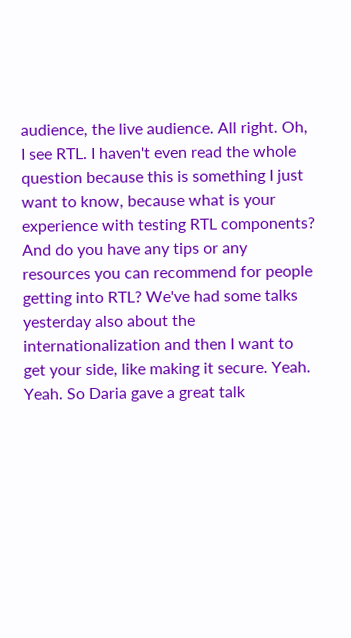audience, the live audience. All right. Oh, I see RTL. I haven't even read the whole question because this is something I just want to know, because what is your experience with testing RTL components? And do you have any tips or any resources you can recommend for people getting into RTL? We've had some talks yesterday also about the internationalization and then I want to get your side, like making it secure. Yeah. Yeah. So Daria gave a great talk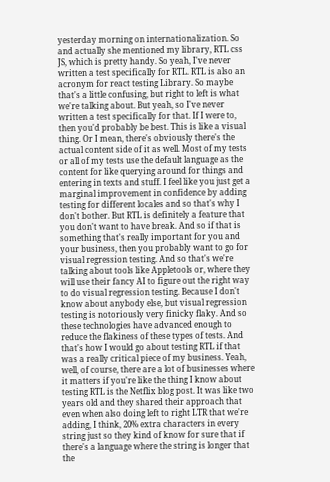yesterday morning on internationalization. So and actually she mentioned my library, RTL css JS, which is pretty handy. So yeah, I've never written a test specifically for RTL. RTL is also an acronym for react testing Library. So maybe that's a little confusing, but right to left is what we're talking about. But yeah, so I've never written a test specifically for that. If I were to, then you'd probably be best. This is like a visual thing. Or I mean, there's obviously there's the actual content side of it as well. Most of my tests or all of my tests use the default language as the content for like querying around for things and entering in texts and stuff. I feel like you just get a marginal improvement in confidence by adding testing for different locales and so that's why I don't bother. But RTL is definitely a feature that you don't want to have break. And so if that is something that's really important for you and your business, then you probably want to go for visual regression testing. And so that's we're talking about tools like Appletools or, where they will use their fancy AI to figure out the right way to do visual regression testing. Because I don't know about anybody else, but visual regression testing is notoriously very finicky flaky. And so these technologies have advanced enough to reduce the flakiness of these types of tests. And that's how I would go about testing RTL if that was a really critical piece of my business. Yeah, well, of course, there are a lot of businesses where it matters if you're like the thing I know about testing RTL is the Netflix blog post. It was like two years old and they shared their approach that even when also doing left to right LTR that we're adding, I think, 20% extra characters in every string just so they kind of know for sure that if there's a language where the string is longer that the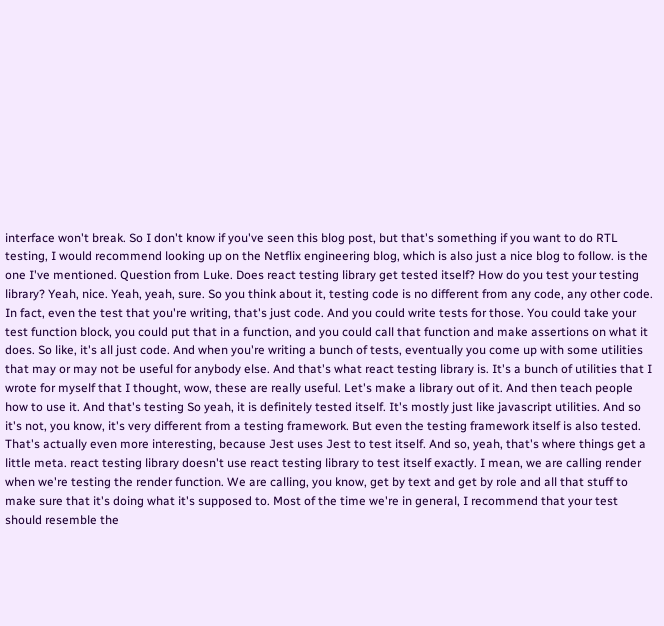interface won't break. So I don't know if you've seen this blog post, but that's something if you want to do RTL testing, I would recommend looking up on the Netflix engineering blog, which is also just a nice blog to follow. is the one I've mentioned. Question from Luke. Does react testing library get tested itself? How do you test your testing library? Yeah, nice. Yeah, yeah, sure. So you think about it, testing code is no different from any code, any other code. In fact, even the test that you're writing, that's just code. And you could write tests for those. You could take your test function block, you could put that in a function, and you could call that function and make assertions on what it does. So like, it's all just code. And when you're writing a bunch of tests, eventually you come up with some utilities that may or may not be useful for anybody else. And that's what react testing library is. It's a bunch of utilities that I wrote for myself that I thought, wow, these are really useful. Let's make a library out of it. And then teach people how to use it. And that's testing So yeah, it is definitely tested itself. It's mostly just like javascript utilities. And so it's not, you know, it's very different from a testing framework. But even the testing framework itself is also tested. That's actually even more interesting, because Jest uses Jest to test itself. And so, yeah, that's where things get a little meta. react testing library doesn't use react testing library to test itself exactly. I mean, we are calling render when we're testing the render function. We are calling, you know, get by text and get by role and all that stuff to make sure that it's doing what it's supposed to. Most of the time we're in general, I recommend that your test should resemble the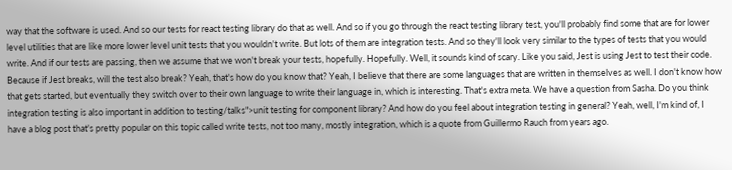way that the software is used. And so our tests for react testing library do that as well. And so if you go through the react testing library test, you'll probably find some that are for lower level utilities that are like more lower level unit tests that you wouldn't write. But lots of them are integration tests. And so they'll look very similar to the types of tests that you would write. And if our tests are passing, then we assume that we won't break your tests, hopefully. Hopefully. Well, it sounds kind of scary. Like you said, Jest is using Jest to test their code. Because if Jest breaks, will the test also break? Yeah, that's how do you know that? Yeah, I believe that there are some languages that are written in themselves as well. I don't know how that gets started, but eventually they switch over to their own language to write their language in, which is interesting. That's extra meta. We have a question from Sasha. Do you think integration testing is also important in addition to testing/talks">unit testing for component library? And how do you feel about integration testing in general? Yeah, well, I'm kind of, I have a blog post that's pretty popular on this topic called write tests, not too many, mostly integration, which is a quote from Guillermo Rauch from years ago.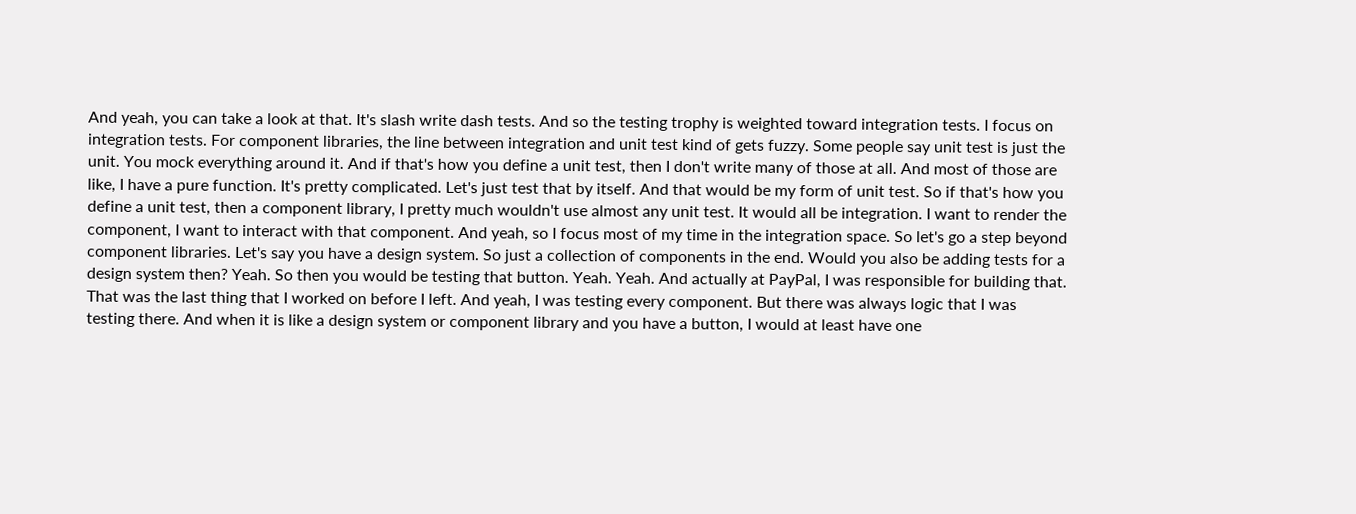And yeah, you can take a look at that. It's slash write dash tests. And so the testing trophy is weighted toward integration tests. I focus on integration tests. For component libraries, the line between integration and unit test kind of gets fuzzy. Some people say unit test is just the unit. You mock everything around it. And if that's how you define a unit test, then I don't write many of those at all. And most of those are like, I have a pure function. It's pretty complicated. Let's just test that by itself. And that would be my form of unit test. So if that's how you define a unit test, then a component library, I pretty much wouldn't use almost any unit test. It would all be integration. I want to render the component, I want to interact with that component. And yeah, so I focus most of my time in the integration space. So let's go a step beyond component libraries. Let's say you have a design system. So just a collection of components in the end. Would you also be adding tests for a design system then? Yeah. So then you would be testing that button. Yeah. Yeah. And actually at PayPal, I was responsible for building that. That was the last thing that I worked on before I left. And yeah, I was testing every component. But there was always logic that I was testing there. And when it is like a design system or component library and you have a button, I would at least have one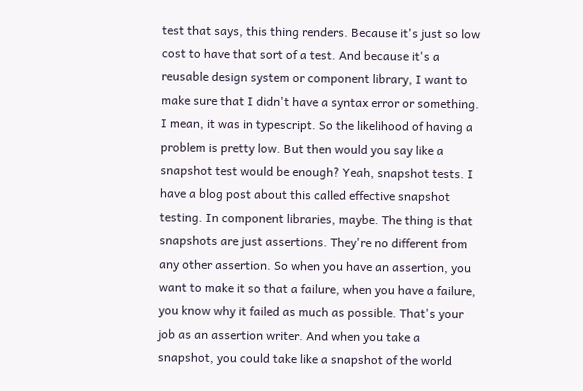test that says, this thing renders. Because it's just so low cost to have that sort of a test. And because it's a reusable design system or component library, I want to make sure that I didn't have a syntax error or something. I mean, it was in typescript. So the likelihood of having a problem is pretty low. But then would you say like a snapshot test would be enough? Yeah, snapshot tests. I have a blog post about this called effective snapshot testing. In component libraries, maybe. The thing is that snapshots are just assertions. They're no different from any other assertion. So when you have an assertion, you want to make it so that a failure, when you have a failure, you know why it failed as much as possible. That's your job as an assertion writer. And when you take a snapshot, you could take like a snapshot of the world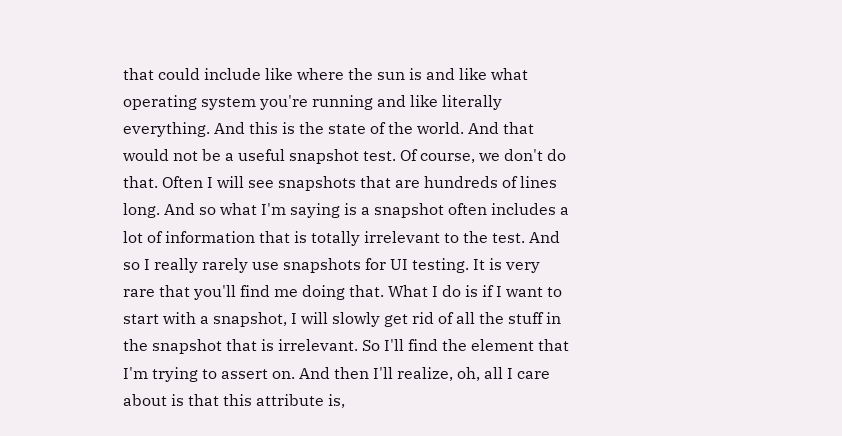that could include like where the sun is and like what operating system you're running and like literally everything. And this is the state of the world. And that would not be a useful snapshot test. Of course, we don't do that. Often I will see snapshots that are hundreds of lines long. And so what I'm saying is a snapshot often includes a lot of information that is totally irrelevant to the test. And so I really rarely use snapshots for UI testing. It is very rare that you'll find me doing that. What I do is if I want to start with a snapshot, I will slowly get rid of all the stuff in the snapshot that is irrelevant. So I'll find the element that I'm trying to assert on. And then I'll realize, oh, all I care about is that this attribute is,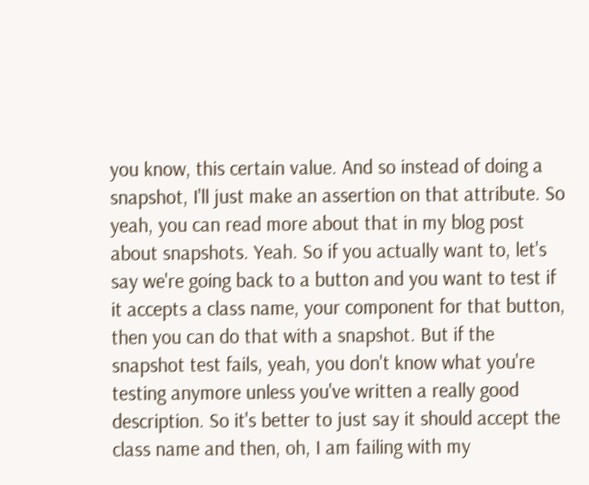you know, this certain value. And so instead of doing a snapshot, I'll just make an assertion on that attribute. So yeah, you can read more about that in my blog post about snapshots. Yeah. So if you actually want to, let's say we're going back to a button and you want to test if it accepts a class name, your component for that button, then you can do that with a snapshot. But if the snapshot test fails, yeah, you don't know what you're testing anymore unless you've written a really good description. So it's better to just say it should accept the class name and then, oh, I am failing with my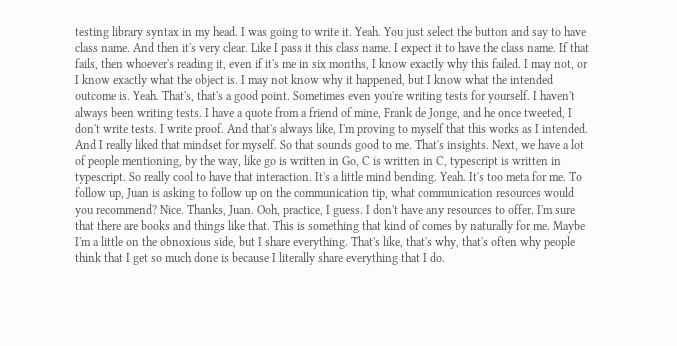testing library syntax in my head. I was going to write it. Yeah. You just select the button and say to have class name. And then it's very clear. Like I pass it this class name. I expect it to have the class name. If that fails, then whoever's reading it, even if it's me in six months, I know exactly why this failed. I may not, or I know exactly what the object is. I may not know why it happened, but I know what the intended outcome is. Yeah. That's, that's a good point. Sometimes even you're writing tests for yourself. I haven't always been writing tests. I have a quote from a friend of mine, Frank de Jonge, and he once tweeted, I don't write tests. I write proof. And that's always like, I'm proving to myself that this works as I intended. And I really liked that mindset for myself. So that sounds good to me. That's insights. Next, we have a lot of people mentioning, by the way, like go is written in Go, C is written in C, typescript is written in typescript. So really cool to have that interaction. It's a little mind bending. Yeah. It's too meta for me. To follow up, Juan is asking to follow up on the communication tip, what communication resources would you recommend? Nice. Thanks, Juan. Ooh, practice, I guess. I don't have any resources to offer. I'm sure that there are books and things like that. This is something that kind of comes by naturally for me. Maybe I'm a little on the obnoxious side, but I share everything. That's like, that's why, that's often why people think that I get so much done is because I literally share everything that I do.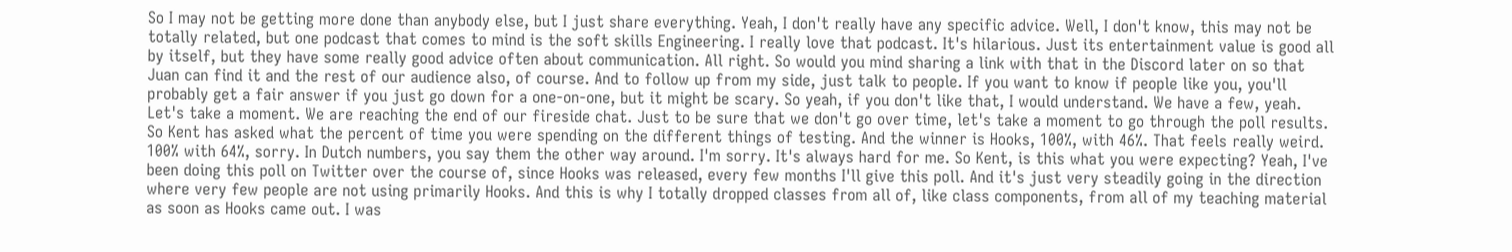So I may not be getting more done than anybody else, but I just share everything. Yeah, I don't really have any specific advice. Well, I don't know, this may not be totally related, but one podcast that comes to mind is the soft skills Engineering. I really love that podcast. It's hilarious. Just its entertainment value is good all by itself, but they have some really good advice often about communication. All right. So would you mind sharing a link with that in the Discord later on so that Juan can find it and the rest of our audience also, of course. And to follow up from my side, just talk to people. If you want to know if people like you, you'll probably get a fair answer if you just go down for a one-on-one, but it might be scary. So yeah, if you don't like that, I would understand. We have a few, yeah. Let's take a moment. We are reaching the end of our fireside chat. Just to be sure that we don't go over time, let's take a moment to go through the poll results. So Kent has asked what the percent of time you were spending on the different things of testing. And the winner is Hooks, 100%, with 46%. That feels really weird. 100% with 64%, sorry. In Dutch numbers, you say them the other way around. I'm sorry. It's always hard for me. So Kent, is this what you were expecting? Yeah, I've been doing this poll on Twitter over the course of, since Hooks was released, every few months I'll give this poll. And it's just very steadily going in the direction where very few people are not using primarily Hooks. And this is why I totally dropped classes from all of, like class components, from all of my teaching material as soon as Hooks came out. I was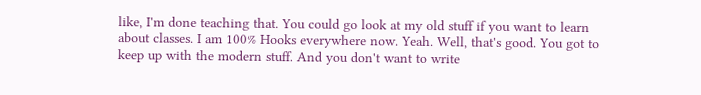like, I'm done teaching that. You could go look at my old stuff if you want to learn about classes. I am 100% Hooks everywhere now. Yeah. Well, that's good. You got to keep up with the modern stuff. And you don't want to write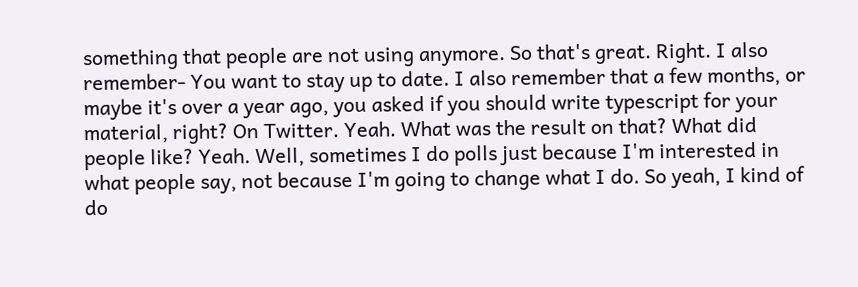something that people are not using anymore. So that's great. Right. I also remember- You want to stay up to date. I also remember that a few months, or maybe it's over a year ago, you asked if you should write typescript for your material, right? On Twitter. Yeah. What was the result on that? What did people like? Yeah. Well, sometimes I do polls just because I'm interested in what people say, not because I'm going to change what I do. So yeah, I kind of do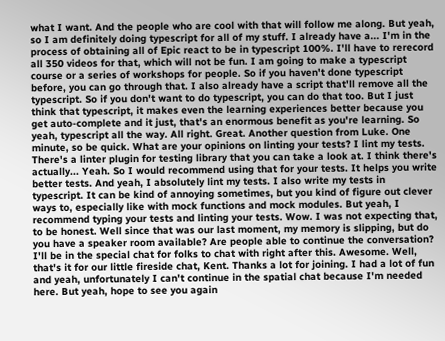what I want. And the people who are cool with that will follow me along. But yeah, so I am definitely doing typescript for all of my stuff. I already have a... I'm in the process of obtaining all of Epic react to be in typescript 100%. I'll have to rerecord all 350 videos for that, which will not be fun. I am going to make a typescript course or a series of workshops for people. So if you haven't done typescript before, you can go through that. I also already have a script that'll remove all the typescript. So if you don't want to do typescript, you can do that too. But I just think that typescript, it makes even the learning experiences better because you get auto-complete and it just, that's an enormous benefit as you're learning. So yeah, typescript all the way. All right. Great. Another question from Luke. One minute, so be quick. What are your opinions on linting your tests? I lint my tests. There's a linter plugin for testing library that you can take a look at. I think there's actually... Yeah. So I would recommend using that for your tests. It helps you write better tests. And yeah, I absolutely lint my tests. I also write my tests in typescript. It can be kind of annoying sometimes, but you kind of figure out clever ways to, especially like with mock functions and mock modules. But yeah, I recommend typing your tests and linting your tests. Wow. I was not expecting that, to be honest. Well since that was our last moment, my memory is slipping, but do you have a speaker room available? Are people able to continue the conversation? I'll be in the special chat for folks to chat with right after this. Awesome. Well, that's it for our little fireside chat, Kent. Thanks a lot for joining. I had a lot of fun and yeah, unfortunately I can't continue in the spatial chat because I'm needed here. But yeah, hope to see you again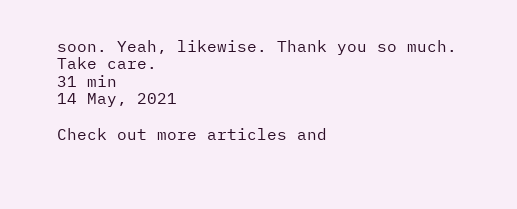soon. Yeah, likewise. Thank you so much. Take care.
31 min
14 May, 2021

Check out more articles and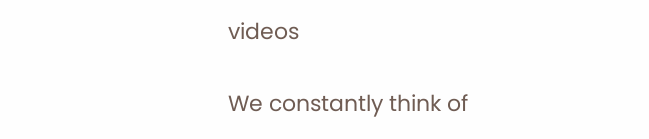videos

We constantly think of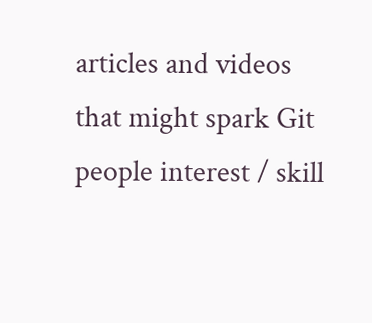articles and videos that might spark Git people interest / skill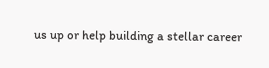us up or help building a stellar career